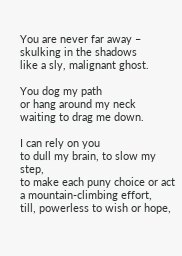You are never far away –
skulking in the shadows
like a sly, malignant ghost.

You dog my path
or hang around my neck
waiting to drag me down.

I can rely on you
to dull my brain, to slow my step,
to make each puny choice or act
a mountain-climbing effort,
till, powerless to wish or hope,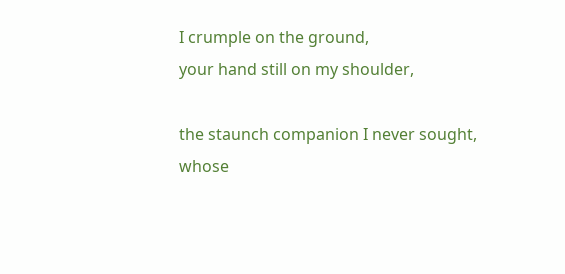I crumple on the ground,
your hand still on my shoulder,

the staunch companion I never sought,
whose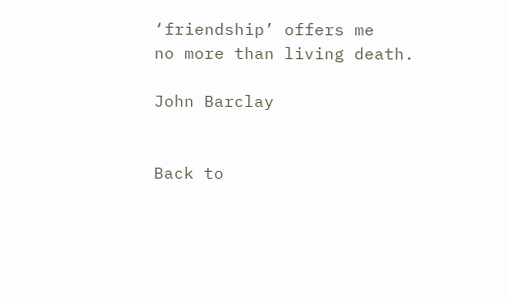‘friendship’ offers me
no more than living death.

John Barclay


Back to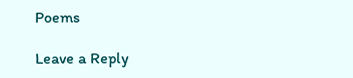Poems

Leave a Reply